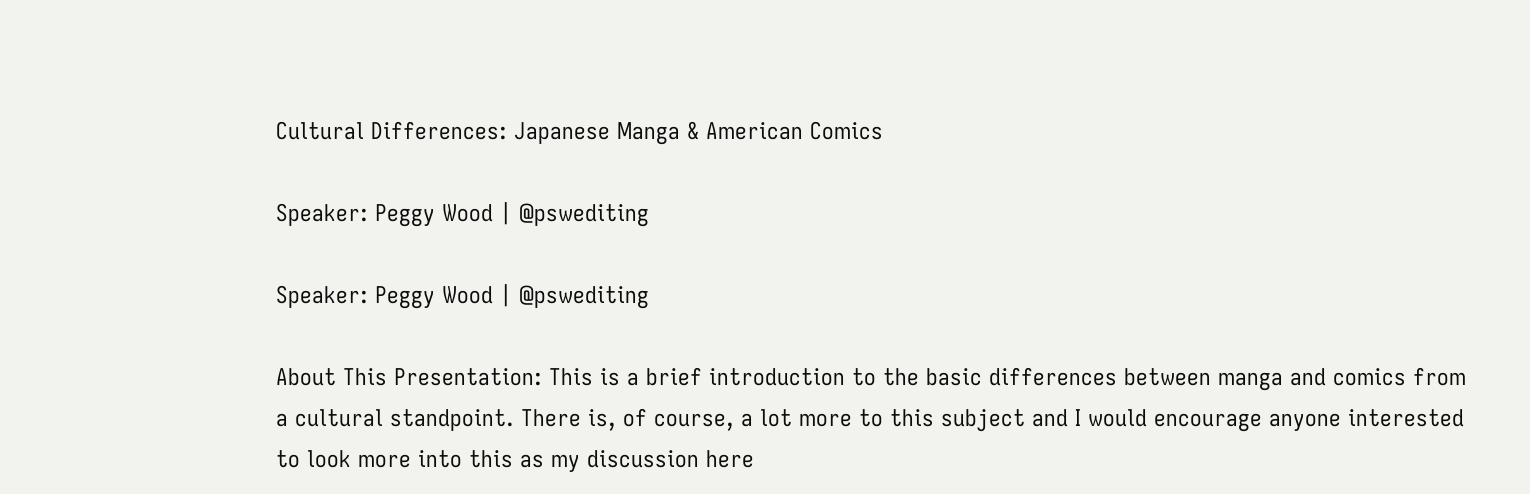Cultural Differences: Japanese Manga & American Comics

Speaker: Peggy Wood | @pswediting

Speaker: Peggy Wood | @pswediting

About This Presentation: This is a brief introduction to the basic differences between manga and comics from a cultural standpoint. There is, of course, a lot more to this subject and I would encourage anyone interested to look more into this as my discussion here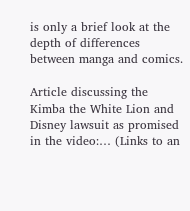is only a brief look at the depth of differences between manga and comics.

Article discussing the Kimba the White Lion and Disney lawsuit as promised in the video:… (Links to an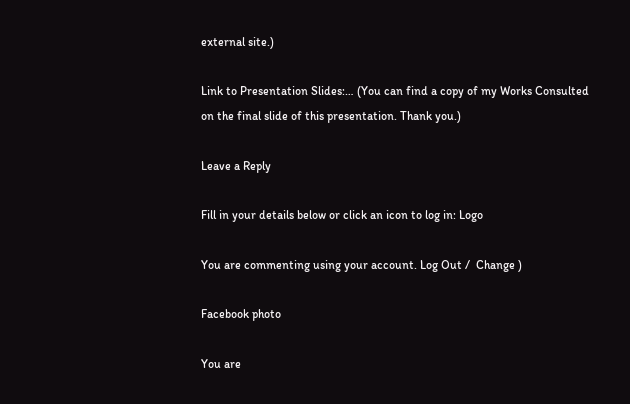external site.)

Link to Presentation Slides:… (You can find a copy of my Works Consulted on the final slide of this presentation. Thank you.)

Leave a Reply

Fill in your details below or click an icon to log in: Logo

You are commenting using your account. Log Out /  Change )

Facebook photo

You are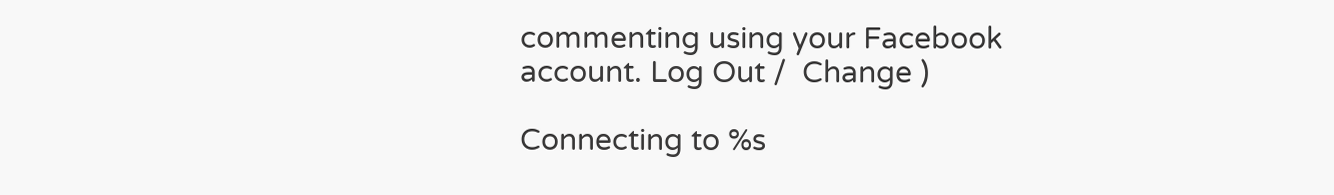commenting using your Facebook account. Log Out /  Change )

Connecting to %s